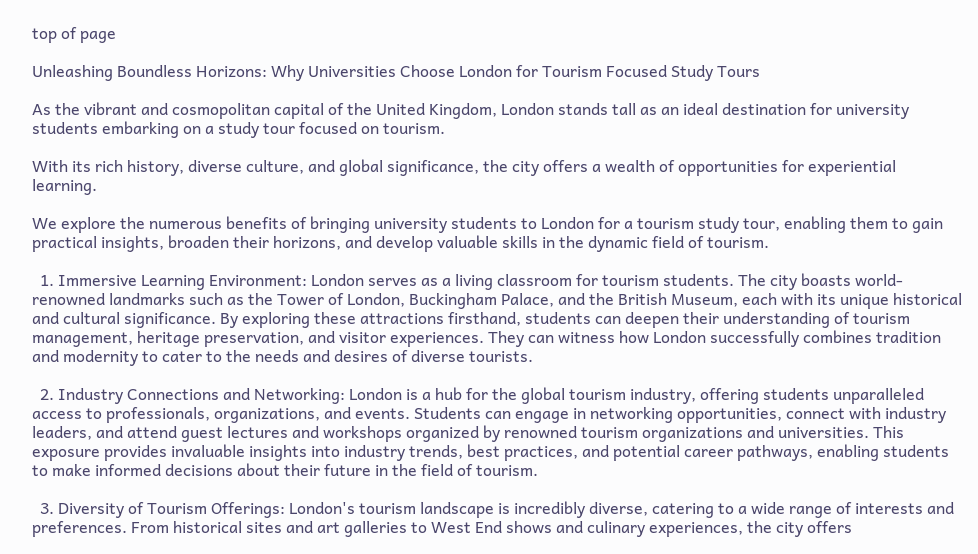top of page

Unleashing Boundless Horizons: Why Universities Choose London for Tourism Focused Study Tours

As the vibrant and cosmopolitan capital of the United Kingdom, London stands tall as an ideal destination for university students embarking on a study tour focused on tourism.

With its rich history, diverse culture, and global significance, the city offers a wealth of opportunities for experiential learning.

We explore the numerous benefits of bringing university students to London for a tourism study tour, enabling them to gain practical insights, broaden their horizons, and develop valuable skills in the dynamic field of tourism.

  1. Immersive Learning Environment: London serves as a living classroom for tourism students. The city boasts world-renowned landmarks such as the Tower of London, Buckingham Palace, and the British Museum, each with its unique historical and cultural significance. By exploring these attractions firsthand, students can deepen their understanding of tourism management, heritage preservation, and visitor experiences. They can witness how London successfully combines tradition and modernity to cater to the needs and desires of diverse tourists.

  2. Industry Connections and Networking: London is a hub for the global tourism industry, offering students unparalleled access to professionals, organizations, and events. Students can engage in networking opportunities, connect with industry leaders, and attend guest lectures and workshops organized by renowned tourism organizations and universities. This exposure provides invaluable insights into industry trends, best practices, and potential career pathways, enabling students to make informed decisions about their future in the field of tourism.

  3. Diversity of Tourism Offerings: London's tourism landscape is incredibly diverse, catering to a wide range of interests and preferences. From historical sites and art galleries to West End shows and culinary experiences, the city offers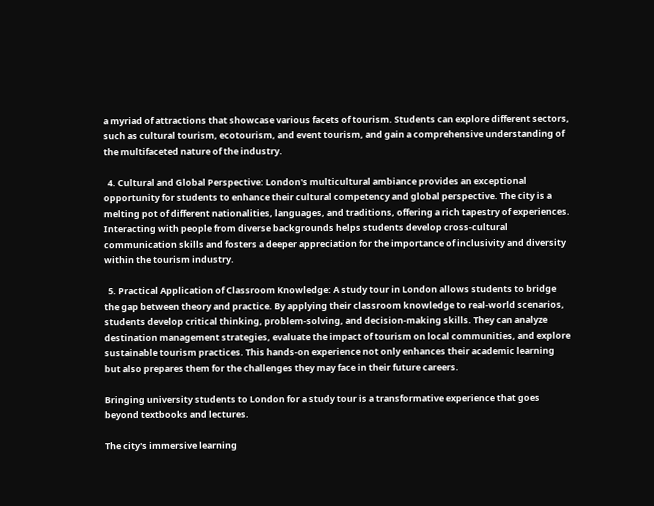a myriad of attractions that showcase various facets of tourism. Students can explore different sectors, such as cultural tourism, ecotourism, and event tourism, and gain a comprehensive understanding of the multifaceted nature of the industry.

  4. Cultural and Global Perspective: London's multicultural ambiance provides an exceptional opportunity for students to enhance their cultural competency and global perspective. The city is a melting pot of different nationalities, languages, and traditions, offering a rich tapestry of experiences. Interacting with people from diverse backgrounds helps students develop cross-cultural communication skills and fosters a deeper appreciation for the importance of inclusivity and diversity within the tourism industry.

  5. Practical Application of Classroom Knowledge: A study tour in London allows students to bridge the gap between theory and practice. By applying their classroom knowledge to real-world scenarios, students develop critical thinking, problem-solving, and decision-making skills. They can analyze destination management strategies, evaluate the impact of tourism on local communities, and explore sustainable tourism practices. This hands-on experience not only enhances their academic learning but also prepares them for the challenges they may face in their future careers.

Bringing university students to London for a study tour is a transformative experience that goes beyond textbooks and lectures.

The city's immersive learning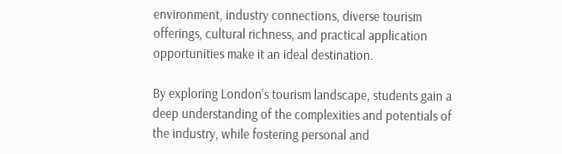environment, industry connections, diverse tourism offerings, cultural richness, and practical application opportunities make it an ideal destination.

By exploring London's tourism landscape, students gain a deep understanding of the complexities and potentials of the industry, while fostering personal and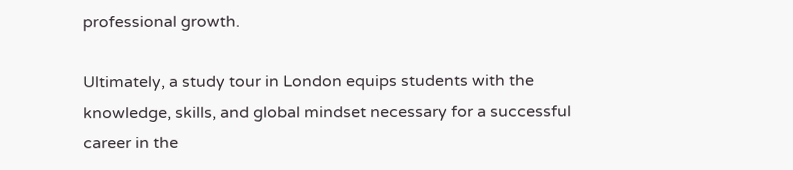professional growth.

Ultimately, a study tour in London equips students with the knowledge, skills, and global mindset necessary for a successful career in the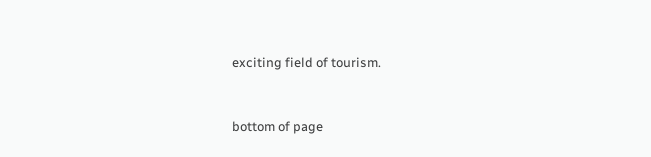exciting field of tourism.


bottom of page